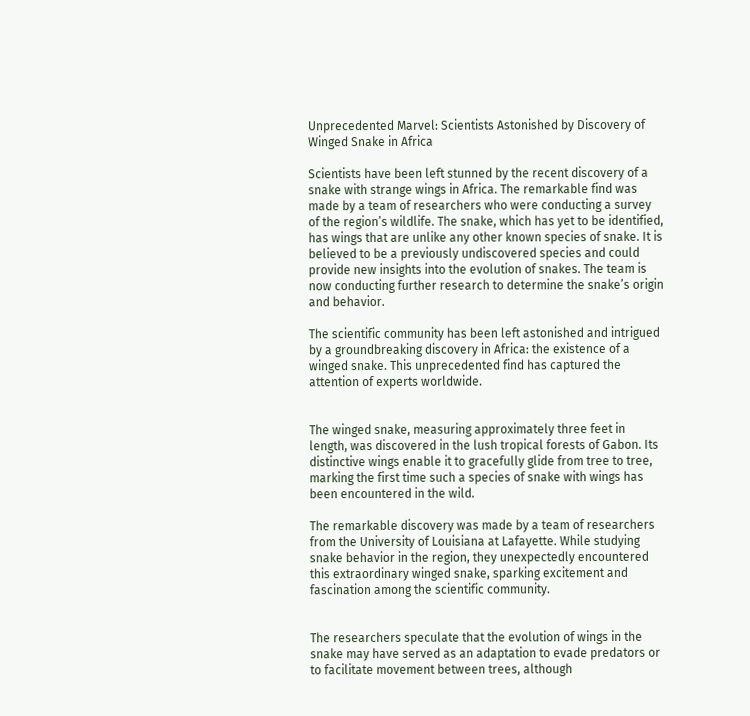Unprecedented Marvel: Scientists Astonished by Discovery of Winged Snake in Africa

Scientists have been left stunned by the recent discovery of a snake with strange wings in Africa. The remarkable find was made by a team of researchers who were conducting a survey of the region’s wildlife. The snake, which has yet to be identified, has wings that are unlike any other known species of snake. It is believed to be a previously undiscovered species and could provide new insights into the evolution of snakes. The team is now conducting further research to determine the snake’s origin and behavior.

The scientific community has been left astonished and intrigued by a groundbreaking discovery in Africa: the existence of a winged snake. This unprecedented find has captured the attention of experts worldwide.


The winged snake, measuring approximately three feet in length, was discovered in the lush tropical forests of Gabon. Its distinctive wings enable it to gracefully glide from tree to tree, marking the first time such a species of snake with wings has been encountered in the wild.

The remarkable discovery was made by a team of researchers from the University of Louisiana at Lafayette. While studying snake behavior in the region, they unexpectedly encountered this extraordinary winged snake, sparking excitement and fascination among the scientific community.


The researchers speculate that the evolution of wings in the snake may have served as an adaptation to evade predators or to facilitate movement between trees, although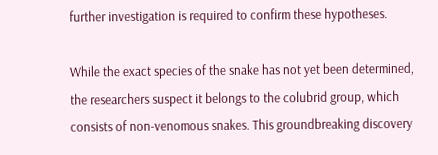further investigation is required to confirm these hypotheses.

While the exact species of the snake has not yet been determined, the researchers suspect it belongs to the colubrid group, which consists of non-venomous snakes. This groundbreaking discovery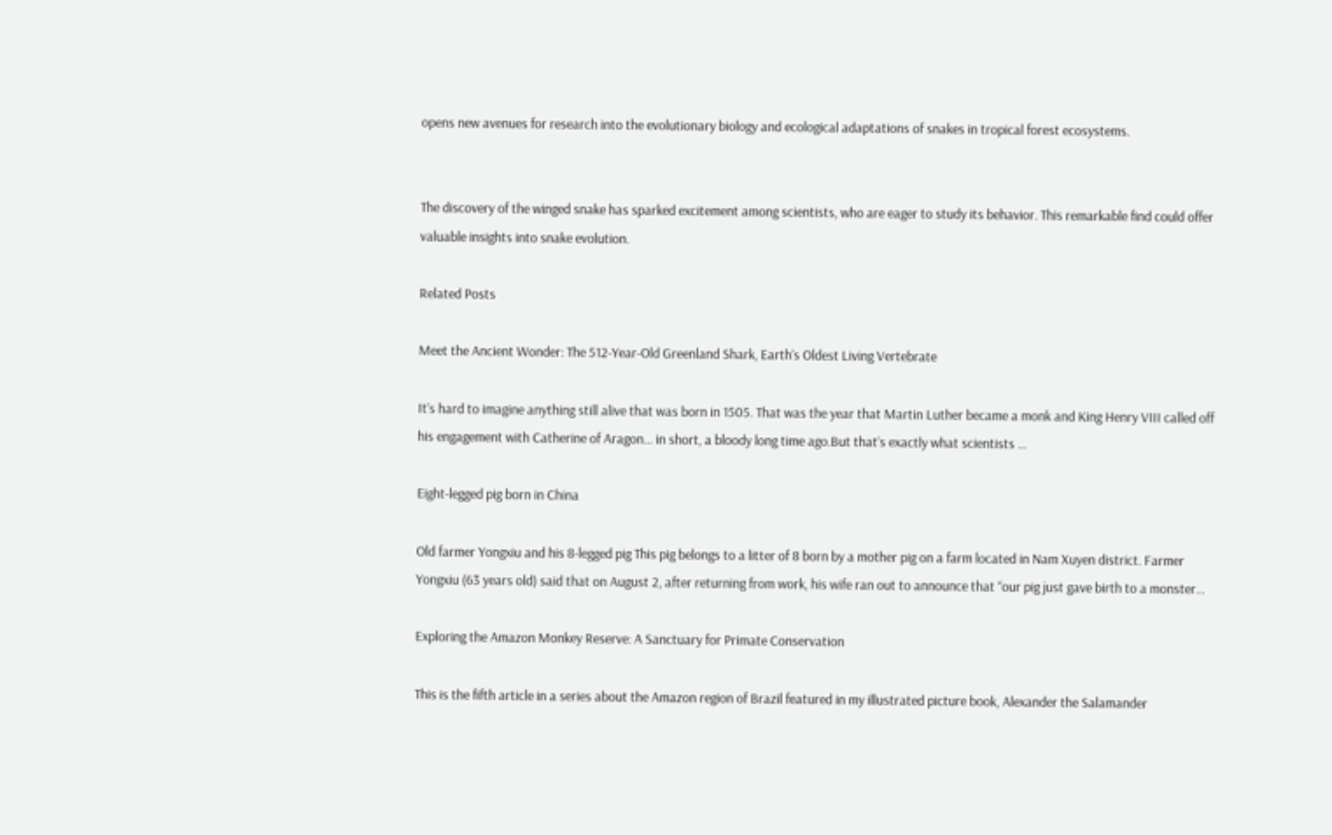opens new avenues for research into the evolutionary biology and ecological adaptations of snakes in tropical forest ecosystems.


The discovery of the winged snake has sparked excitement among scientists, who are eager to study its behavior. This remarkable find could offer valuable insights into snake evolution.

Related Posts

Meet the Ancient Wonder: The 512-Year-Old Greenland Shark, Earth’s Oldest Living Vertebrate

It’s hard to imagine anything still alive that was born in 1505. That was the year that Martin Luther became a monk and King Henry VIII called off his engagement with Catherine of Aragon… in short, a bloody long time ago.But that’s exactly what scientists …

Eight-legged pig born in China

Old farmer Yongxiu and his 8-legged pig This pig belongs to a litter of 8 born by a mother pig on a farm located in Nam Xuyen district. Farmer Yongxiu (63 years old) said that on August 2, after returning from work, his wife ran out to announce that “our pig just gave birth to a monster…

Exploring the Amazon Monkey Reserve: A Sanctuary for Primate Conservation

This is the fifth article in a series about the Amazon region of Brazil featured in my illustrated picture book, Alexander the Salamander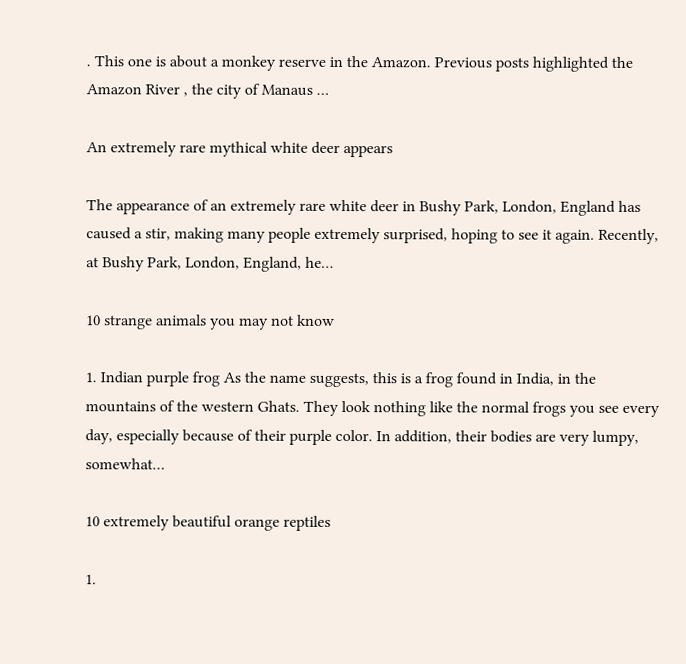. This one is about a monkey reserve in the Amazon. Previous posts highlighted the Amazon River , the city of Manaus …

An extremely rare mythical white deer appears

The appearance of an extremely rare white deer in Bushy Park, London, England has caused a stir, making many people extremely surprised, hoping to see it again. Recently, at Bushy Park, London, England, he…

10 strange animals you may not know

1. Indian purple frog As the name suggests, this is a frog found in India, in the mountains of the western Ghats. They look nothing like the normal frogs you see every day, especially because of their purple color. In addition, their bodies are very lumpy, somewhat…

10 extremely beautiful orange reptiles

1.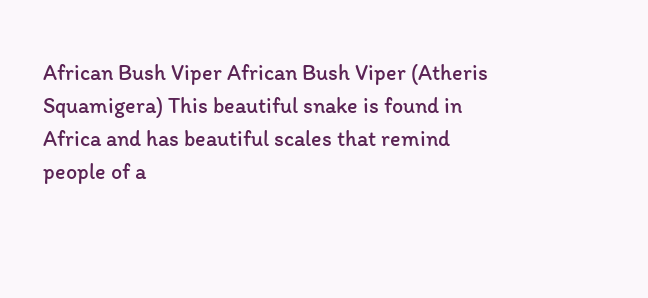African Bush Viper African Bush Viper (Atheris Squamigera) This beautiful snake is found in Africa and has beautiful scales that remind people of a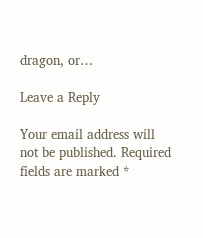dragon, or…

Leave a Reply

Your email address will not be published. Required fields are marked *